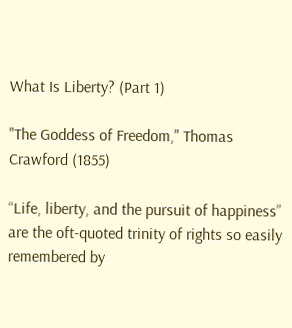What Is Liberty? (Part 1)

"The Goddess of Freedom," Thomas Crawford (1855)

“Life, liberty, and the pursuit of happiness” are the oft-quoted trinity of rights so easily remembered by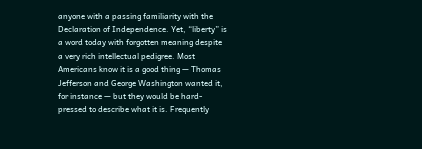anyone with a passing familiarity with the Declaration of Independence. Yet, “liberty” is a word today with forgotten meaning despite a very rich intellectual pedigree. Most Americans know it is a good thing — Thomas Jefferson and George Washington wanted it, for instance — but they would be hard-pressed to describe what it is. Frequently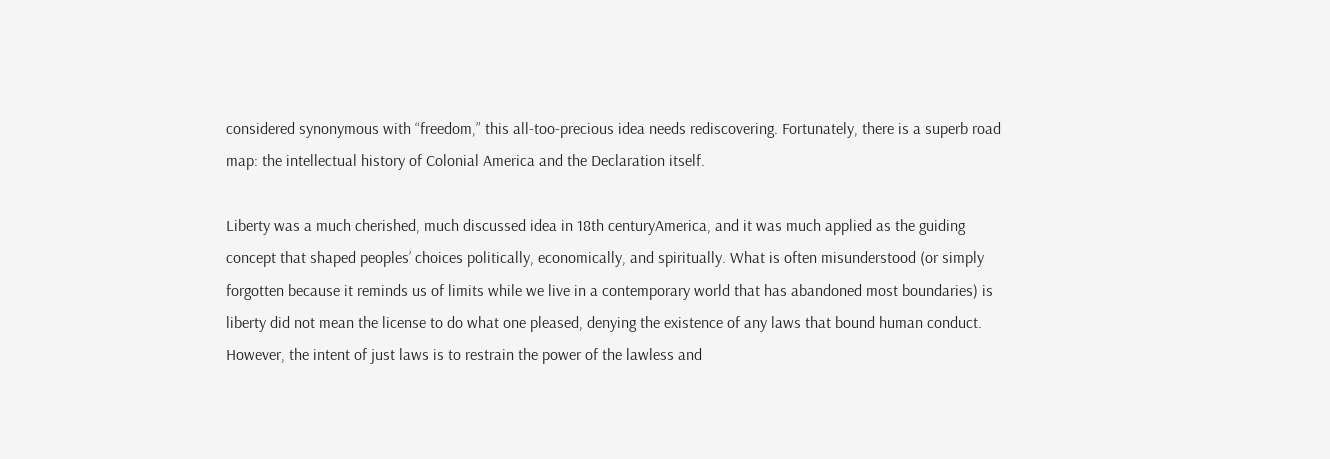considered synonymous with “freedom,” this all-too-precious idea needs rediscovering. Fortunately, there is a superb road map: the intellectual history of Colonial America and the Declaration itself.

Liberty was a much cherished, much discussed idea in 18th centuryAmerica, and it was much applied as the guiding concept that shaped peoples’ choices politically, economically, and spiritually. What is often misunderstood (or simply forgotten because it reminds us of limits while we live in a contemporary world that has abandoned most boundaries) is liberty did not mean the license to do what one pleased, denying the existence of any laws that bound human conduct. However, the intent of just laws is to restrain the power of the lawless and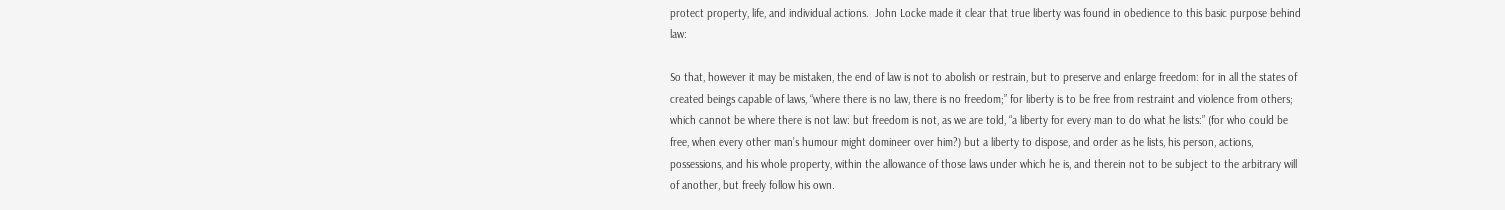protect property, life, and individual actions.  John Locke made it clear that true liberty was found in obedience to this basic purpose behind law:

So that, however it may be mistaken, the end of law is not to abolish or restrain, but to preserve and enlarge freedom: for in all the states of created beings capable of laws, “where there is no law, there is no freedom;” for liberty is to be free from restraint and violence from others; which cannot be where there is not law: but freedom is not, as we are told, “a liberty for every man to do what he lists:” (for who could be free, when every other man’s humour might domineer over him?) but a liberty to dispose, and order as he lists, his person, actions, possessions, and his whole property, within the allowance of those laws under which he is, and therein not to be subject to the arbitrary will of another, but freely follow his own.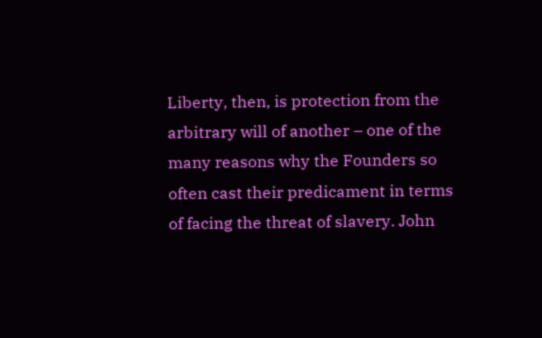Liberty, then, is protection from the arbitrary will of another – one of the many reasons why the Founders so often cast their predicament in terms of facing the threat of slavery. John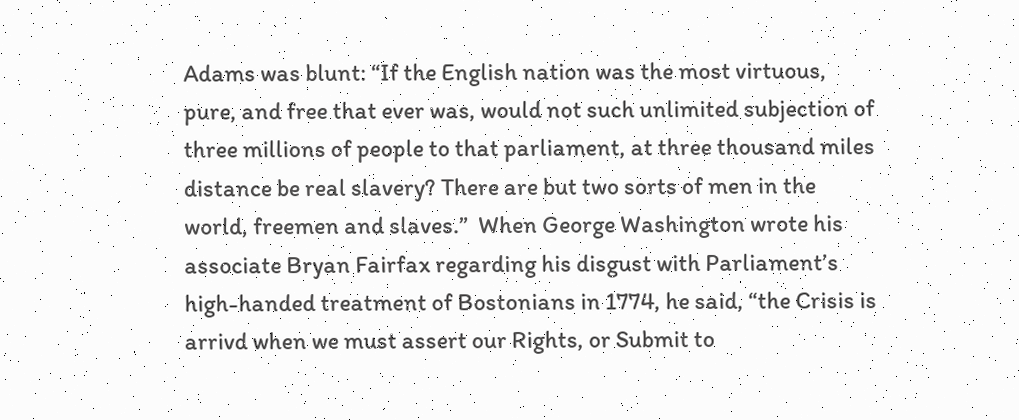Adams was blunt: “If the English nation was the most virtuous, pure, and free that ever was, would not such unlimited subjection of three millions of people to that parliament, at three thousand miles distance be real slavery? There are but two sorts of men in the world, freemen and slaves.”  When George Washington wrote his associate Bryan Fairfax regarding his disgust with Parliament’s high-handed treatment of Bostonians in 1774, he said, “the Crisis is arrivd when we must assert our Rights, or Submit to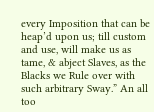every Imposition that can be heap’d upon us; till custom and use, will make us as tame, & abject Slaves, as the Blacks we Rule over with such arbitrary Sway.” An all too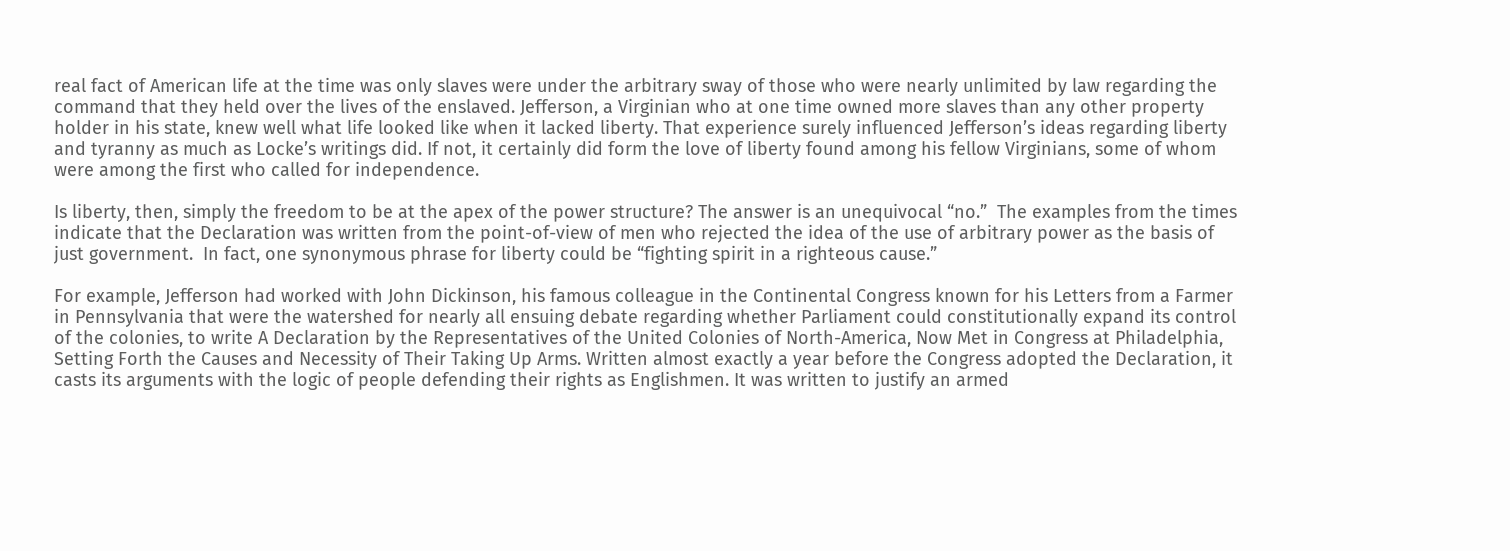real fact of American life at the time was only slaves were under the arbitrary sway of those who were nearly unlimited by law regarding the command that they held over the lives of the enslaved. Jefferson, a Virginian who at one time owned more slaves than any other property holder in his state, knew well what life looked like when it lacked liberty. That experience surely influenced Jefferson’s ideas regarding liberty and tyranny as much as Locke’s writings did. If not, it certainly did form the love of liberty found among his fellow Virginians, some of whom were among the first who called for independence.

Is liberty, then, simply the freedom to be at the apex of the power structure? The answer is an unequivocal “no.”  The examples from the times indicate that the Declaration was written from the point-of-view of men who rejected the idea of the use of arbitrary power as the basis of just government.  In fact, one synonymous phrase for liberty could be “fighting spirit in a righteous cause.”

For example, Jefferson had worked with John Dickinson, his famous colleague in the Continental Congress known for his Letters from a Farmer in Pennsylvania that were the watershed for nearly all ensuing debate regarding whether Parliament could constitutionally expand its control of the colonies, to write A Declaration by the Representatives of the United Colonies of North-America, Now Met in Congress at Philadelphia, Setting Forth the Causes and Necessity of Their Taking Up Arms. Written almost exactly a year before the Congress adopted the Declaration, it casts its arguments with the logic of people defending their rights as Englishmen. It was written to justify an armed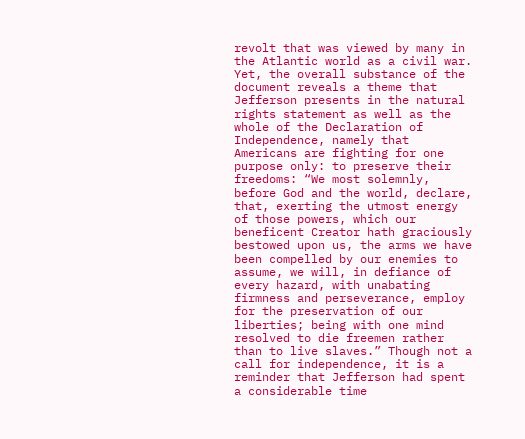revolt that was viewed by many in the Atlantic world as a civil war. Yet, the overall substance of the document reveals a theme that Jefferson presents in the natural rights statement as well as the whole of the Declaration of Independence, namely that Americans are fighting for one purpose only: to preserve their freedoms: “We most solemnly, before God and the world, declare, that, exerting the utmost energy of those powers, which our beneficent Creator hath graciously bestowed upon us, the arms we have been compelled by our enemies to assume, we will, in defiance of every hazard, with unabating firmness and perseverance, employ for the preservation of our liberties; being with one mind resolved to die freemen rather than to live slaves.” Though not a call for independence, it is a reminder that Jefferson had spent a considerable time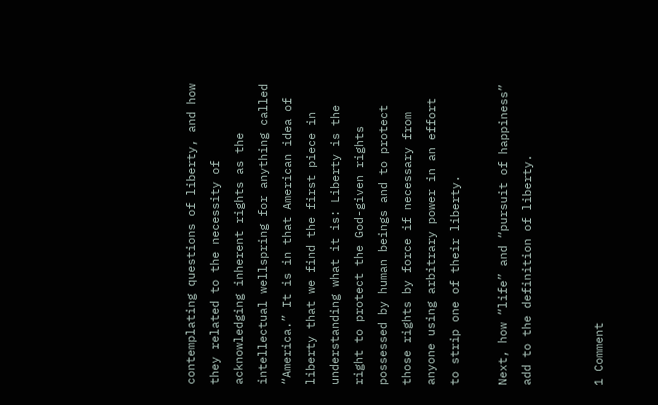contemplating questions of liberty, and how they related to the necessity of acknowledging inherent rights as the intellectual wellspring for anything called “America.” It is in that American idea of liberty that we find the first piece in understanding what it is: Liberty is the right to protect the God-given rights possessed by human beings and to protect those rights by force if necessary from anyone using arbitrary power in an effort to strip one of their liberty.

Next, how “life” and “pursuit of happiness” add to the definition of liberty.


1 Comment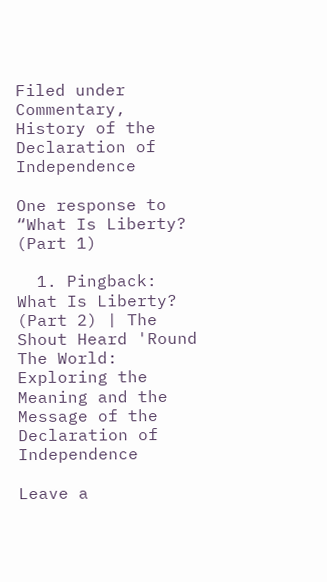Filed under Commentary, History of the Declaration of Independence

One response to “What Is Liberty? (Part 1)

  1. Pingback: What Is Liberty? (Part 2) | The Shout Heard 'Round The World: Exploring the Meaning and the Message of the Declaration of Independence

Leave a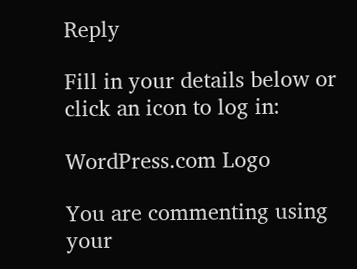Reply

Fill in your details below or click an icon to log in:

WordPress.com Logo

You are commenting using your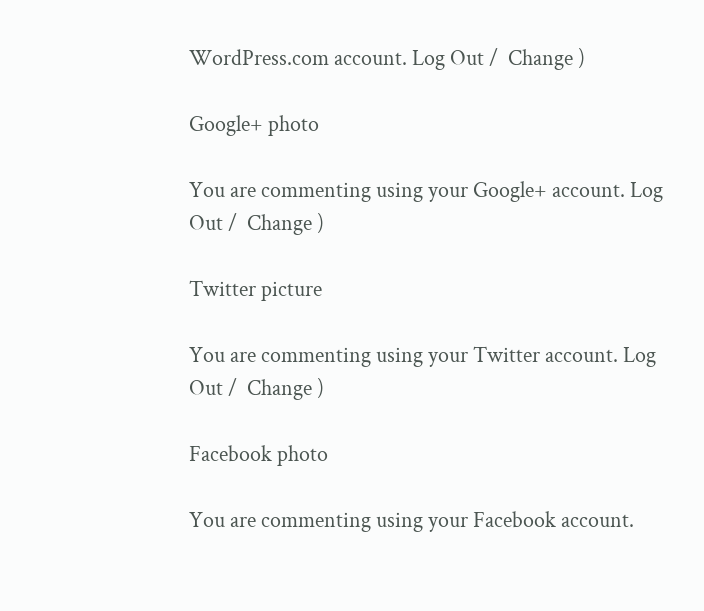WordPress.com account. Log Out /  Change )

Google+ photo

You are commenting using your Google+ account. Log Out /  Change )

Twitter picture

You are commenting using your Twitter account. Log Out /  Change )

Facebook photo

You are commenting using your Facebook account.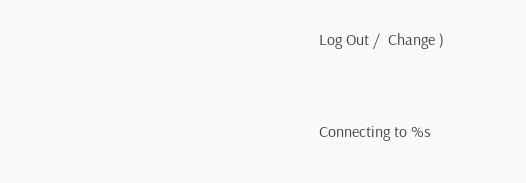Log Out /  Change )


Connecting to %s